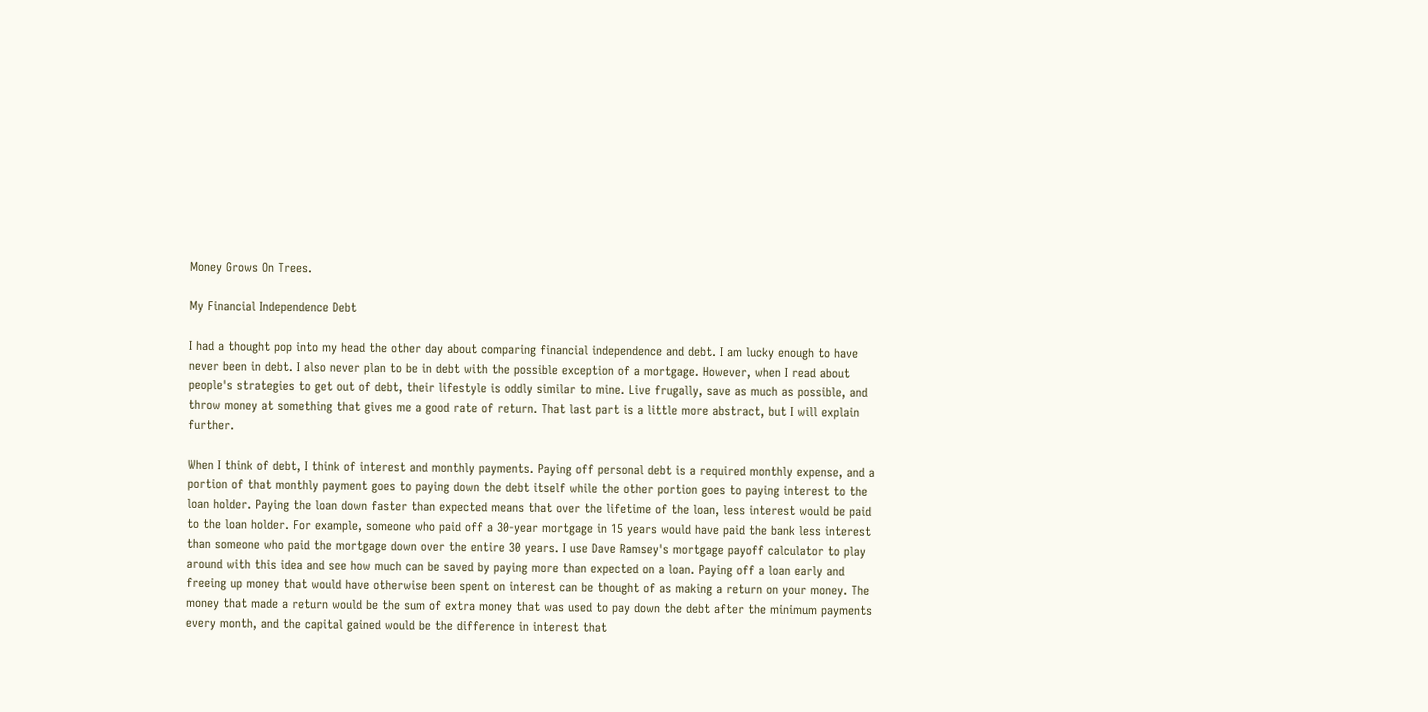Money Grows On Trees.

My Financial Independence Debt

I had a thought pop into my head the other day about comparing financial independence and debt. I am lucky enough to have never been in debt. I also never plan to be in debt with the possible exception of a mortgage. However, when I read about people's strategies to get out of debt, their lifestyle is oddly similar to mine. Live frugally, save as much as possible, and throw money at something that gives me a good rate of return. That last part is a little more abstract, but I will explain further.

When I think of debt, I think of interest and monthly payments. Paying off personal debt is a required monthly expense, and a portion of that monthly payment goes to paying down the debt itself while the other portion goes to paying interest to the loan holder. Paying the loan down faster than expected means that over the lifetime of the loan, less interest would be paid to the loan holder. For example, someone who paid off a 30-year mortgage in 15 years would have paid the bank less interest than someone who paid the mortgage down over the entire 30 years. I use Dave Ramsey's mortgage payoff calculator to play around with this idea and see how much can be saved by paying more than expected on a loan. Paying off a loan early and freeing up money that would have otherwise been spent on interest can be thought of as making a return on your money. The money that made a return would be the sum of extra money that was used to pay down the debt after the minimum payments every month, and the capital gained would be the difference in interest that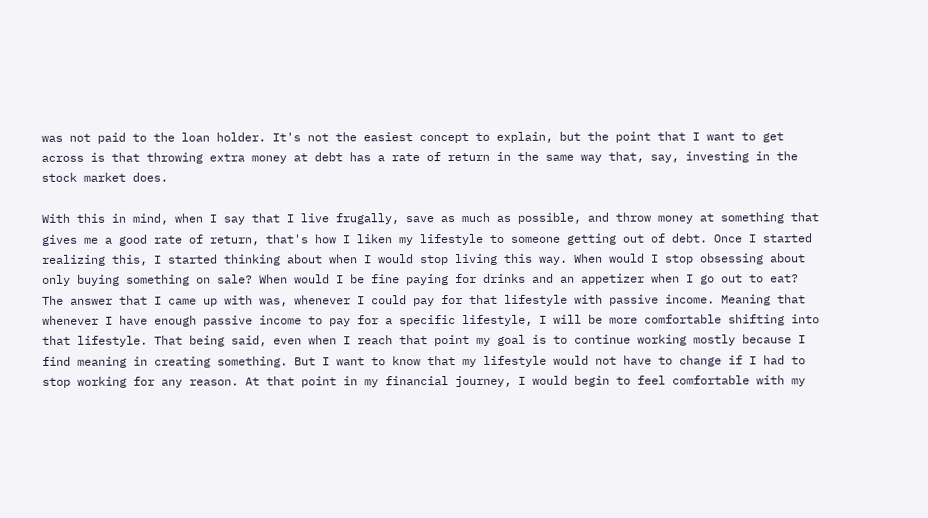was not paid to the loan holder. It's not the easiest concept to explain, but the point that I want to get across is that throwing extra money at debt has a rate of return in the same way that, say, investing in the stock market does.

With this in mind, when I say that I live frugally, save as much as possible, and throw money at something that gives me a good rate of return, that's how I liken my lifestyle to someone getting out of debt. Once I started realizing this, I started thinking about when I would stop living this way. When would I stop obsessing about only buying something on sale? When would I be fine paying for drinks and an appetizer when I go out to eat? The answer that I came up with was, whenever I could pay for that lifestyle with passive income. Meaning that whenever I have enough passive income to pay for a specific lifestyle, I will be more comfortable shifting into that lifestyle. That being said, even when I reach that point my goal is to continue working mostly because I find meaning in creating something. But I want to know that my lifestyle would not have to change if I had to stop working for any reason. At that point in my financial journey, I would begin to feel comfortable with my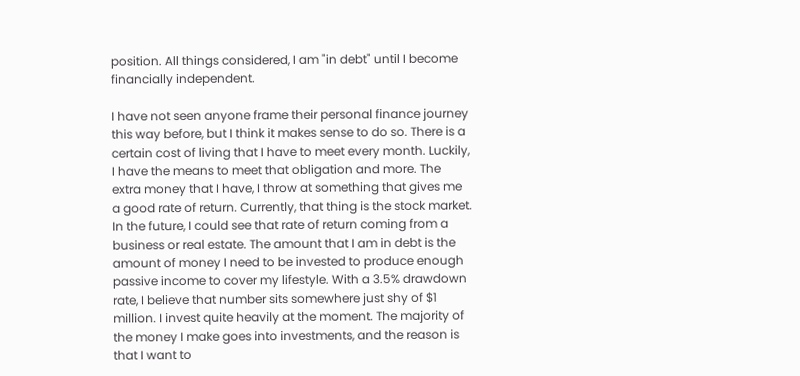position. All things considered, I am "in debt" until I become financially independent.

I have not seen anyone frame their personal finance journey this way before, but I think it makes sense to do so. There is a certain cost of living that I have to meet every month. Luckily, I have the means to meet that obligation and more. The extra money that I have, I throw at something that gives me a good rate of return. Currently, that thing is the stock market. In the future, I could see that rate of return coming from a business or real estate. The amount that I am in debt is the amount of money I need to be invested to produce enough passive income to cover my lifestyle. With a 3.5% drawdown rate, I believe that number sits somewhere just shy of $1 million. I invest quite heavily at the moment. The majority of the money I make goes into investments, and the reason is that I want to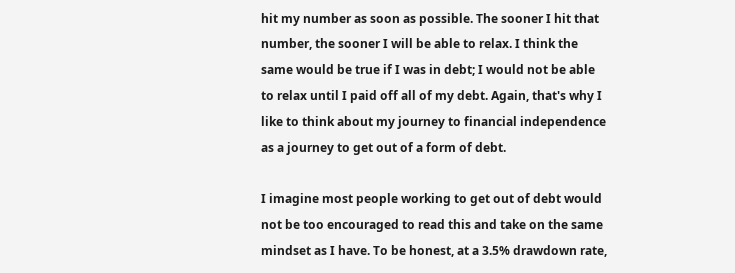hit my number as soon as possible. The sooner I hit that number, the sooner I will be able to relax. I think the same would be true if I was in debt; I would not be able to relax until I paid off all of my debt. Again, that's why I like to think about my journey to financial independence as a journey to get out of a form of debt.

I imagine most people working to get out of debt would not be too encouraged to read this and take on the same mindset as I have. To be honest, at a 3.5% drawdown rate,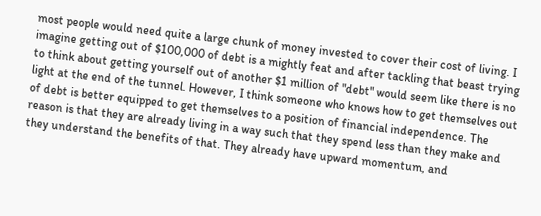most people would need quite a large chunk of money invested to cover their cost of living. I imagine getting out of $100,000 of debt is a mightly feat and after tackling that beast trying to think about getting yourself out of another $1 million of "debt" would seem like there is no light at the end of the tunnel. However, I think someone who knows how to get themselves out of debt is better equipped to get themselves to a position of financial independence. The reason is that they are already living in a way such that they spend less than they make and they understand the benefits of that. They already have upward momentum, and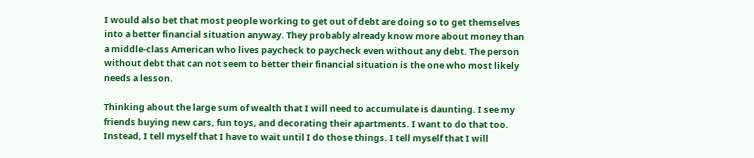I would also bet that most people working to get out of debt are doing so to get themselves into a better financial situation anyway. They probably already know more about money than a middle-class American who lives paycheck to paycheck even without any debt. The person without debt that can not seem to better their financial situation is the one who most likely needs a lesson.

Thinking about the large sum of wealth that I will need to accumulate is daunting. I see my friends buying new cars, fun toys, and decorating their apartments. I want to do that too. Instead, I tell myself that I have to wait until I do those things. I tell myself that I will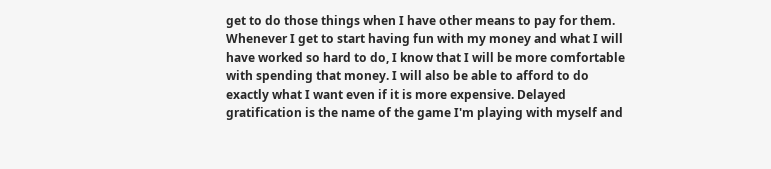get to do those things when I have other means to pay for them. Whenever I get to start having fun with my money and what I will have worked so hard to do, I know that I will be more comfortable with spending that money. I will also be able to afford to do exactly what I want even if it is more expensive. Delayed gratification is the name of the game I'm playing with myself and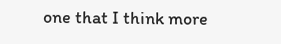one that I think more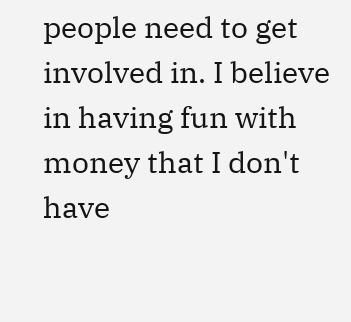people need to get involved in. I believe in having fun with money that I don't have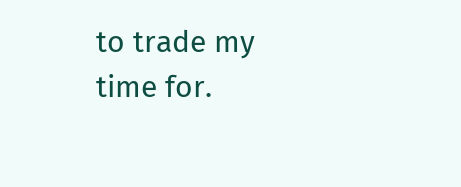to trade my time for.